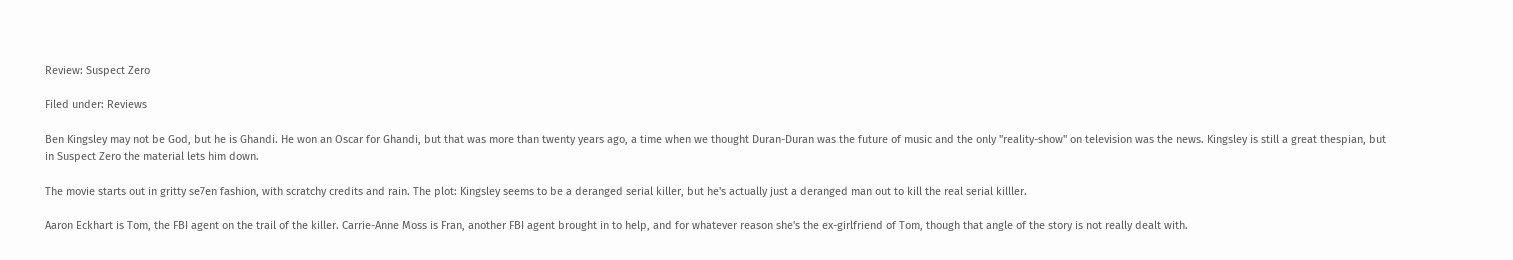Review: Suspect Zero

Filed under: Reviews

Ben Kingsley may not be God, but he is Ghandi. He won an Oscar for Ghandi, but that was more than twenty years ago, a time when we thought Duran-Duran was the future of music and the only "reality-show" on television was the news. Kingsley is still a great thespian, but in Suspect Zero the material lets him down.

The movie starts out in gritty se7en fashion, with scratchy credits and rain. The plot: Kingsley seems to be a deranged serial killer, but he's actually just a deranged man out to kill the real serial killler.

Aaron Eckhart is Tom, the FBI agent on the trail of the killer. Carrie-Anne Moss is Fran, another FBI agent brought in to help, and for whatever reason she's the ex-girlfriend of Tom, though that angle of the story is not really dealt with.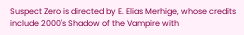Suspect Zero is directed by E. Elias Merhige, whose credits include 2000's Shadow of the Vampire with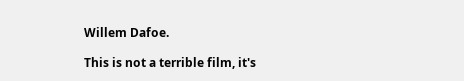Willem Dafoe.

This is not a terrible film, it's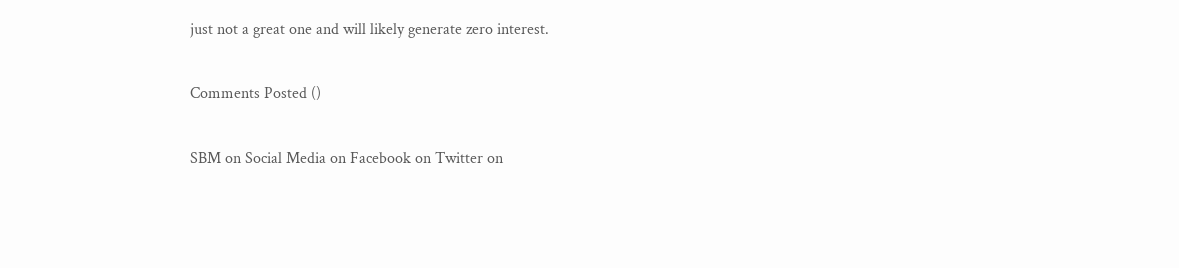just not a great one and will likely generate zero interest.

Comments Posted ()

SBM on Social Media on Facebook on Twitter on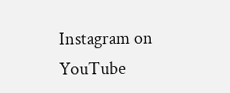Instagram on YouTube